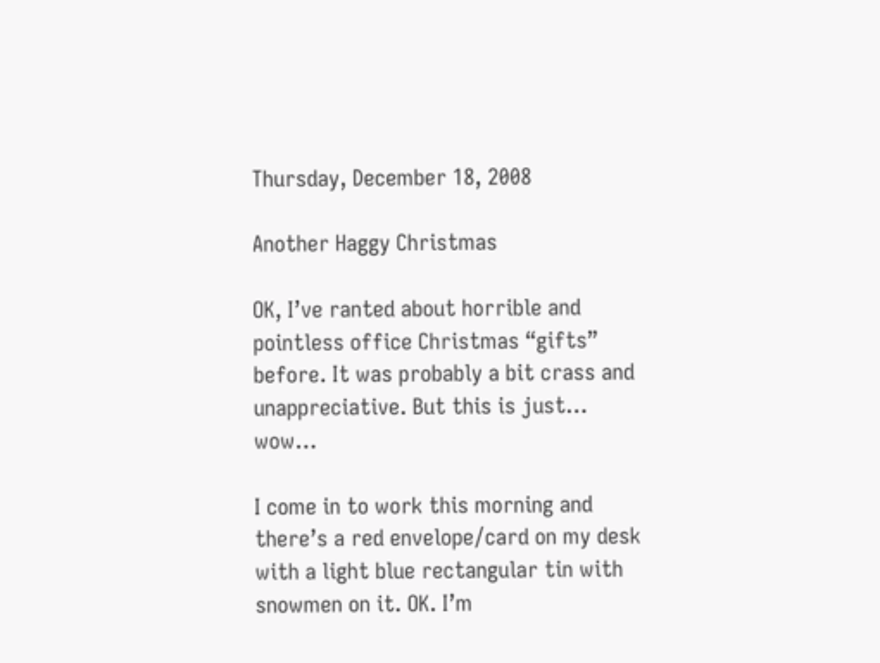Thursday, December 18, 2008

Another Haggy Christmas

OK, I’ve ranted about horrible and pointless office Christmas “gifts” before. It was probably a bit crass and unappreciative. But this is just… wow…

I come in to work this morning and there’s a red envelope/card on my desk with a light blue rectangular tin with snowmen on it. OK. I’m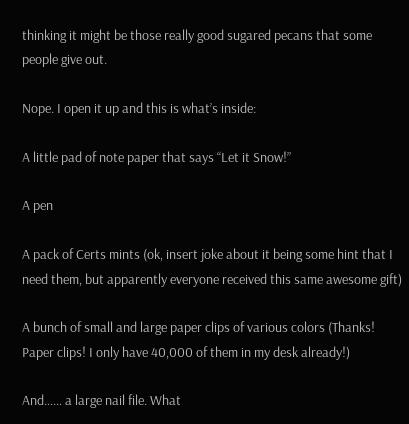thinking it might be those really good sugared pecans that some people give out.

Nope. I open it up and this is what’s inside:

A little pad of note paper that says “Let it Snow!”

A pen

A pack of Certs mints (ok, insert joke about it being some hint that I need them, but apparently everyone received this same awesome gift)

A bunch of small and large paper clips of various colors (Thanks! Paper clips! I only have 40,000 of them in my desk already!)

And…… a large nail file. What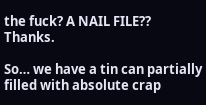the fuck? A NAIL FILE?? Thanks.

So… we have a tin can partially filled with absolute crap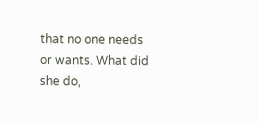that no one needs or wants. What did she do,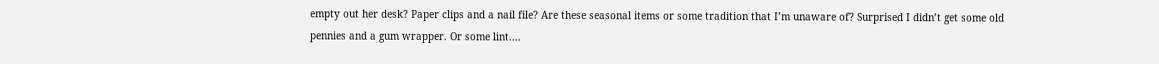empty out her desk? Paper clips and a nail file? Are these seasonal items or some tradition that I’m unaware of? Surprised I didn’t get some old pennies and a gum wrapper. Or some lint....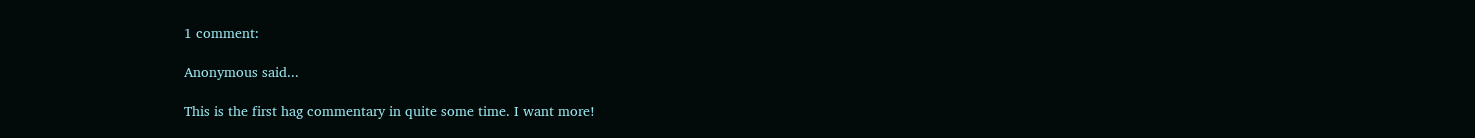1 comment:

Anonymous said...

This is the first hag commentary in quite some time. I want more!